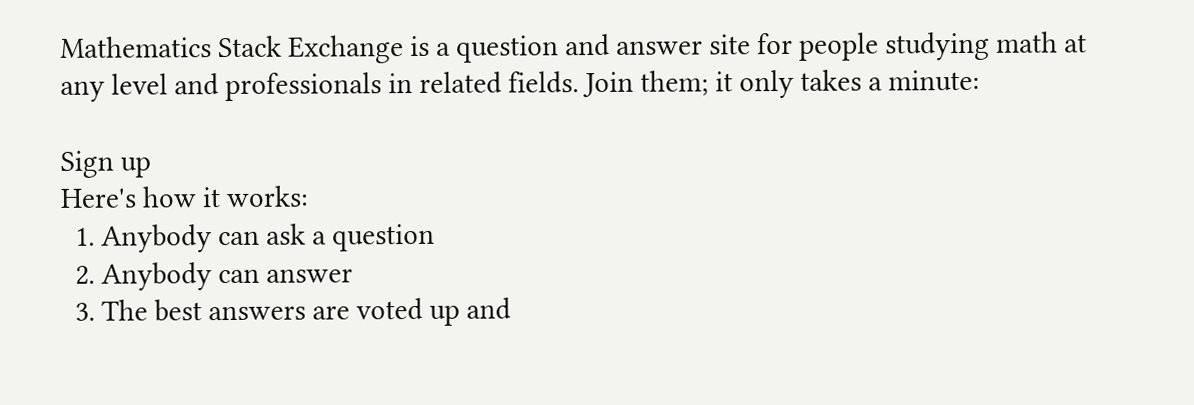Mathematics Stack Exchange is a question and answer site for people studying math at any level and professionals in related fields. Join them; it only takes a minute:

Sign up
Here's how it works:
  1. Anybody can ask a question
  2. Anybody can answer
  3. The best answers are voted up and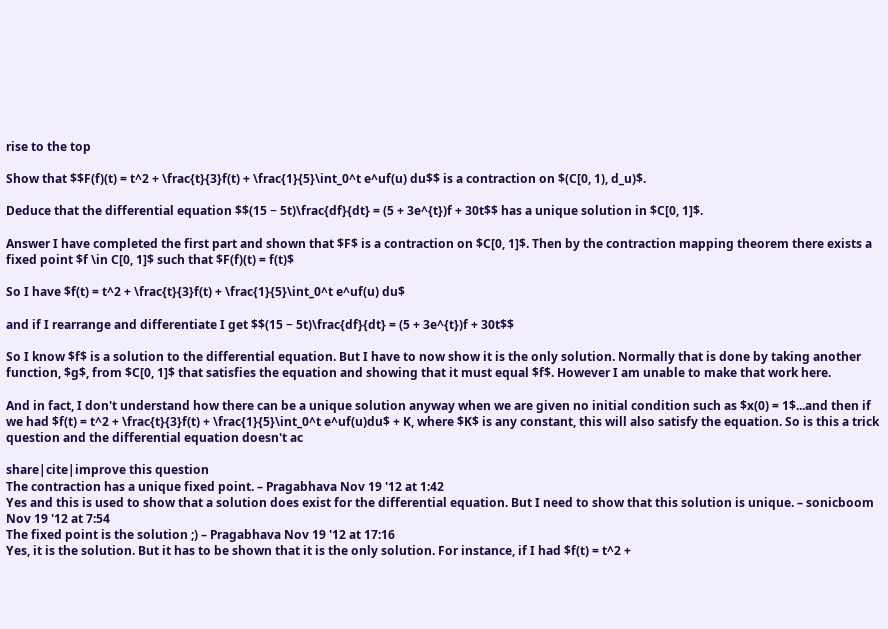rise to the top

Show that $$F(f)(t) = t^2 + \frac{t}{3}f(t) + \frac{1}{5}\int_0^t e^uf(u) du$$ is a contraction on $(C[0, 1), d_u)$.

Deduce that the differential equation $$(15 − 5t)\frac{df}{dt} = (5 + 3e^{t})f + 30t$$ has a unique solution in $C[0, 1]$.

Answer I have completed the first part and shown that $F$ is a contraction on $C[0, 1]$. Then by the contraction mapping theorem there exists a fixed point $f \in C[0, 1]$ such that $F(f)(t) = f(t)$

So I have $f(t) = t^2 + \frac{t}{3}f(t) + \frac{1}{5}\int_0^t e^uf(u) du$

and if I rearrange and differentiate I get $$(15 − 5t)\frac{df}{dt} = (5 + 3e^{t})f + 30t$$

So I know $f$ is a solution to the differential equation. But I have to now show it is the only solution. Normally that is done by taking another function, $g$, from $C[0, 1]$ that satisfies the equation and showing that it must equal $f$. However I am unable to make that work here.

And in fact, I don't understand how there can be a unique solution anyway when we are given no initial condition such as $x(0) = 1$...and then if we had $f(t) = t^2 + \frac{t}{3}f(t) + \frac{1}{5}\int_0^t e^uf(u)du$ + K, where $K$ is any constant, this will also satisfy the equation. So is this a trick question and the differential equation doesn't ac

share|cite|improve this question
The contraction has a unique fixed point. – Pragabhava Nov 19 '12 at 1:42
Yes and this is used to show that a solution does exist for the differential equation. But I need to show that this solution is unique. – sonicboom Nov 19 '12 at 7:54
The fixed point is the solution ;) – Pragabhava Nov 19 '12 at 17:16
Yes, it is the solution. But it has to be shown that it is the only solution. For instance, if I had $f(t) = t^2 +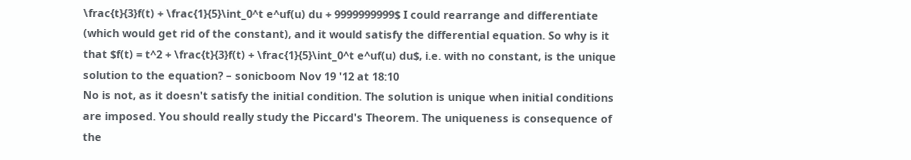\frac{t}{3}f(t) + \frac{1}{5}\int_0^t e^uf(u) du + 9999999999$ I could rearrange and differentiate (which would get rid of the constant), and it would satisfy the differential equation. So why is it that $f(t) = t^2 + \frac{t}{3}f(t) + \frac{1}{5}\int_0^t e^uf(u) du$, i.e. with no constant, is the unique solution to the equation? – sonicboom Nov 19 '12 at 18:10
No is not, as it doesn't satisfy the initial condition. The solution is unique when initial conditions are imposed. You should really study the Piccard's Theorem. The uniqueness is consequence of the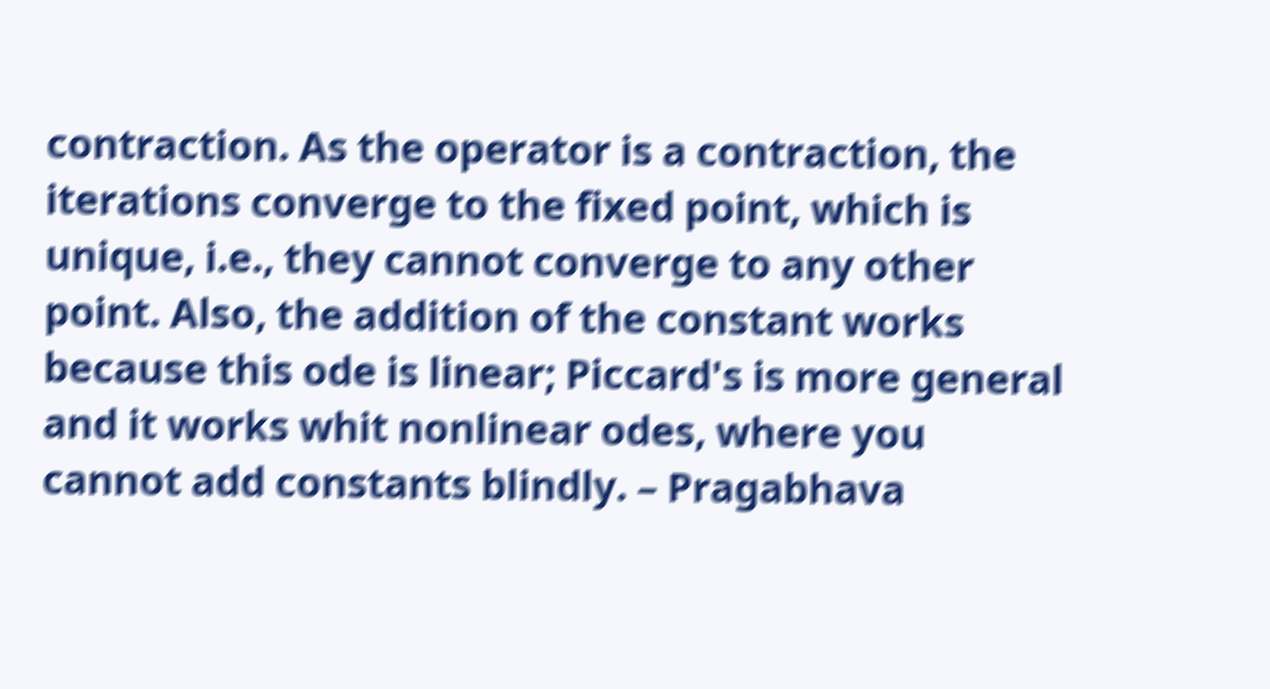contraction. As the operator is a contraction, the iterations converge to the fixed point, which is unique, i.e., they cannot converge to any other point. Also, the addition of the constant works because this ode is linear; Piccard's is more general and it works whit nonlinear odes, where you cannot add constants blindly. – Pragabhava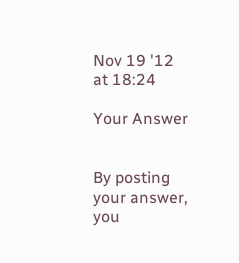Nov 19 '12 at 18:24

Your Answer


By posting your answer, you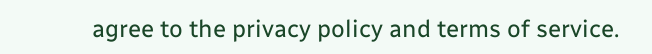agree to the privacy policy and terms of service.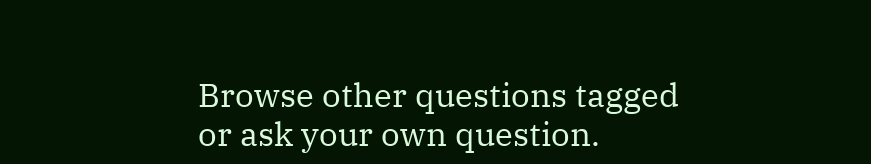Browse other questions tagged or ask your own question.